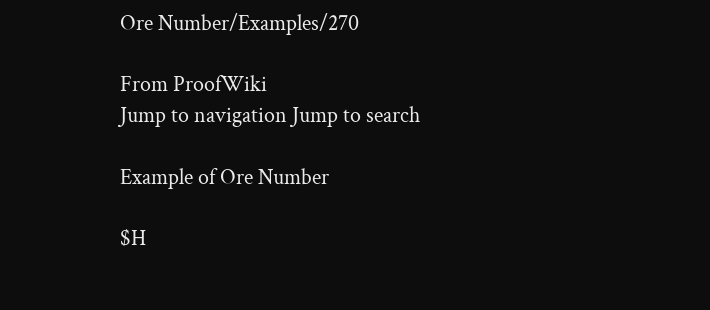Ore Number/Examples/270

From ProofWiki
Jump to navigation Jump to search

Example of Ore Number

$H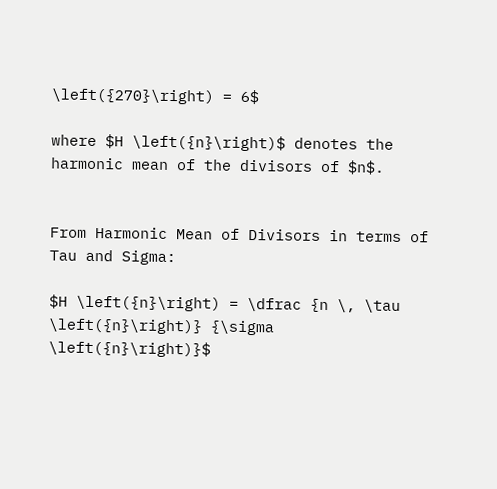\left({270}\right) = 6$

where $H \left({n}\right)$ denotes the harmonic mean of the divisors of $n$.


From Harmonic Mean of Divisors in terms of Tau and Sigma:

$H \left({n}\right) = \dfrac {n \, \tau \left({n}\right)} {\sigma \left({n}\right)}$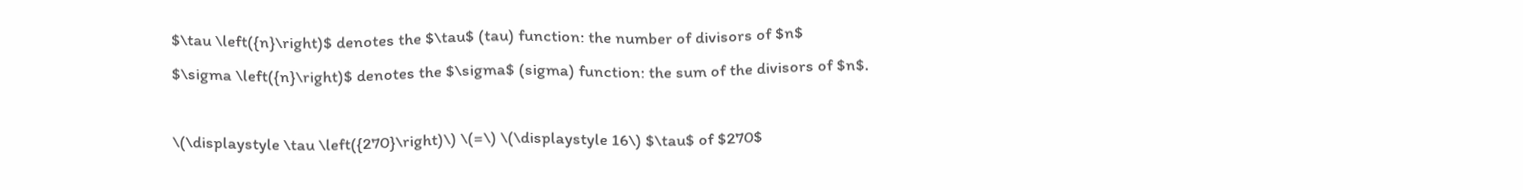$\tau \left({n}\right)$ denotes the $\tau$ (tau) function: the number of divisors of $n$
$\sigma \left({n}\right)$ denotes the $\sigma$ (sigma) function: the sum of the divisors of $n$.

\(\displaystyle \tau \left({270}\right)\) \(=\) \(\displaystyle 16\) $\tau$ of $270$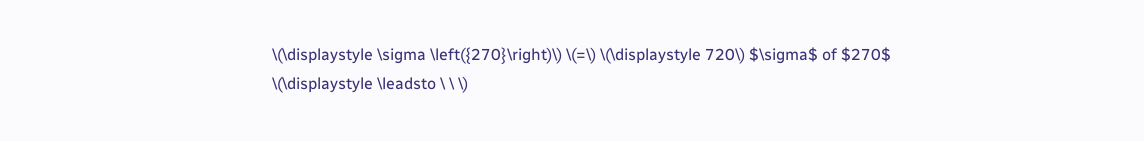\(\displaystyle \sigma \left({270}\right)\) \(=\) \(\displaystyle 720\) $\sigma$ of $270$
\(\displaystyle \leadsto \ \ \)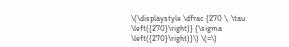\(\displaystyle \dfrac {270 \, \tau \left({270}\right)} {\sigma \left({270}\right)}\) \(=\)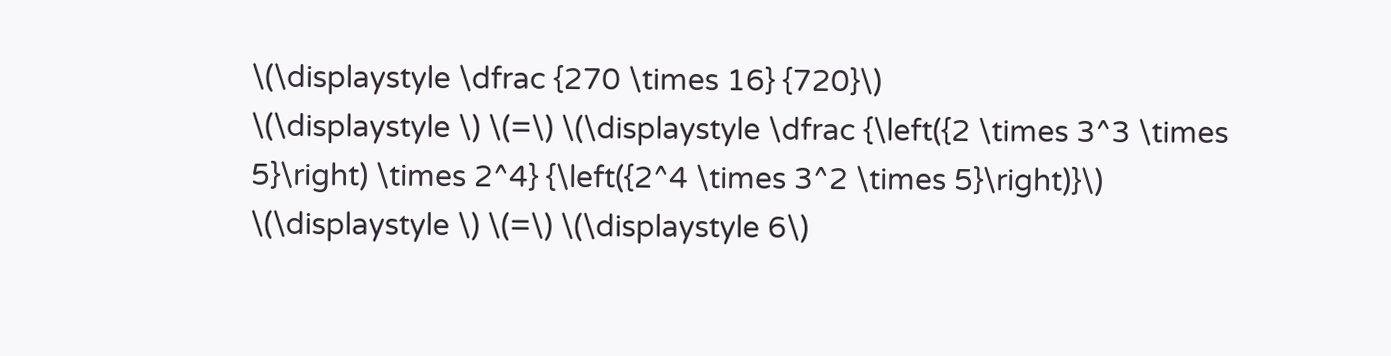\(\displaystyle \dfrac {270 \times 16} {720}\)
\(\displaystyle \) \(=\) \(\displaystyle \dfrac {\left({2 \times 3^3 \times 5}\right) \times 2^4} {\left({2^4 \times 3^2 \times 5}\right)}\)
\(\displaystyle \) \(=\) \(\displaystyle 6\)